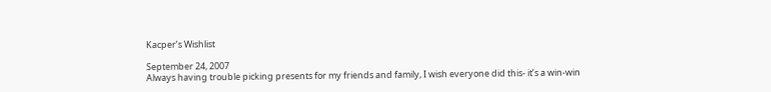Kacper’s Wishlist

September 24, 2007
Always having trouble picking presents for my friends and family, I wish everyone did this- it’s a win-win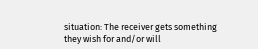situation: The receiver gets something they wish for and/or will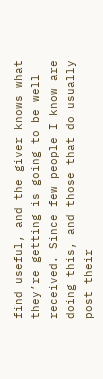find useful, and the giver knows what they’re getting is going to be well received. Since few people I know are doing this, and those that do usually post their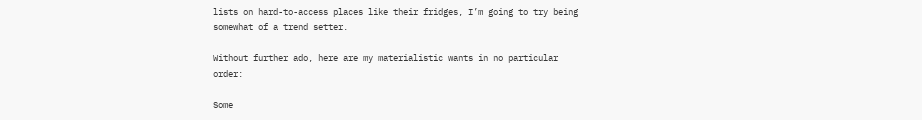lists on hard-to-access places like their fridges, I’m going to try being somewhat of a trend setter.

Without further ado, here are my materialistic wants in no particular order:

Some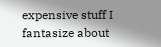expensive stuff I fantasize about